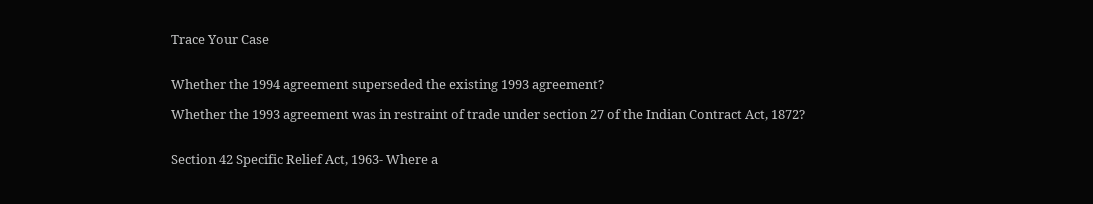Trace Your Case


Whether the 1994 agreement superseded the existing 1993 agreement?

Whether the 1993 agreement was in restraint of trade under section 27 of the Indian Contract Act, 1872?


Section 42 Specific Relief Act, 1963- Where a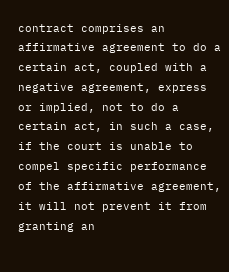contract comprises an affirmative agreement to do a certain act, coupled with a negative agreement, express or implied, not to do a certain act, in such a case, if the court is unable to compel specific performance of the affirmative agreement, it will not prevent it from granting an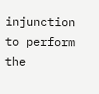injunction to perform the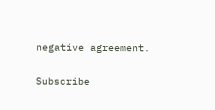negative agreement.

Subscribe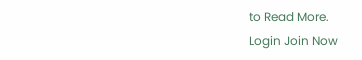to Read More.
Login Join Now